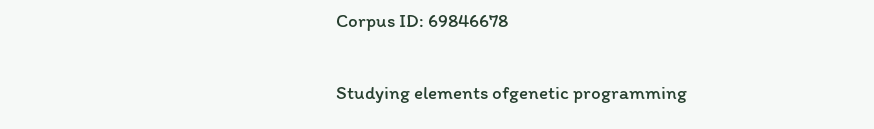Corpus ID: 69846678

Studying elements ofgenetic programming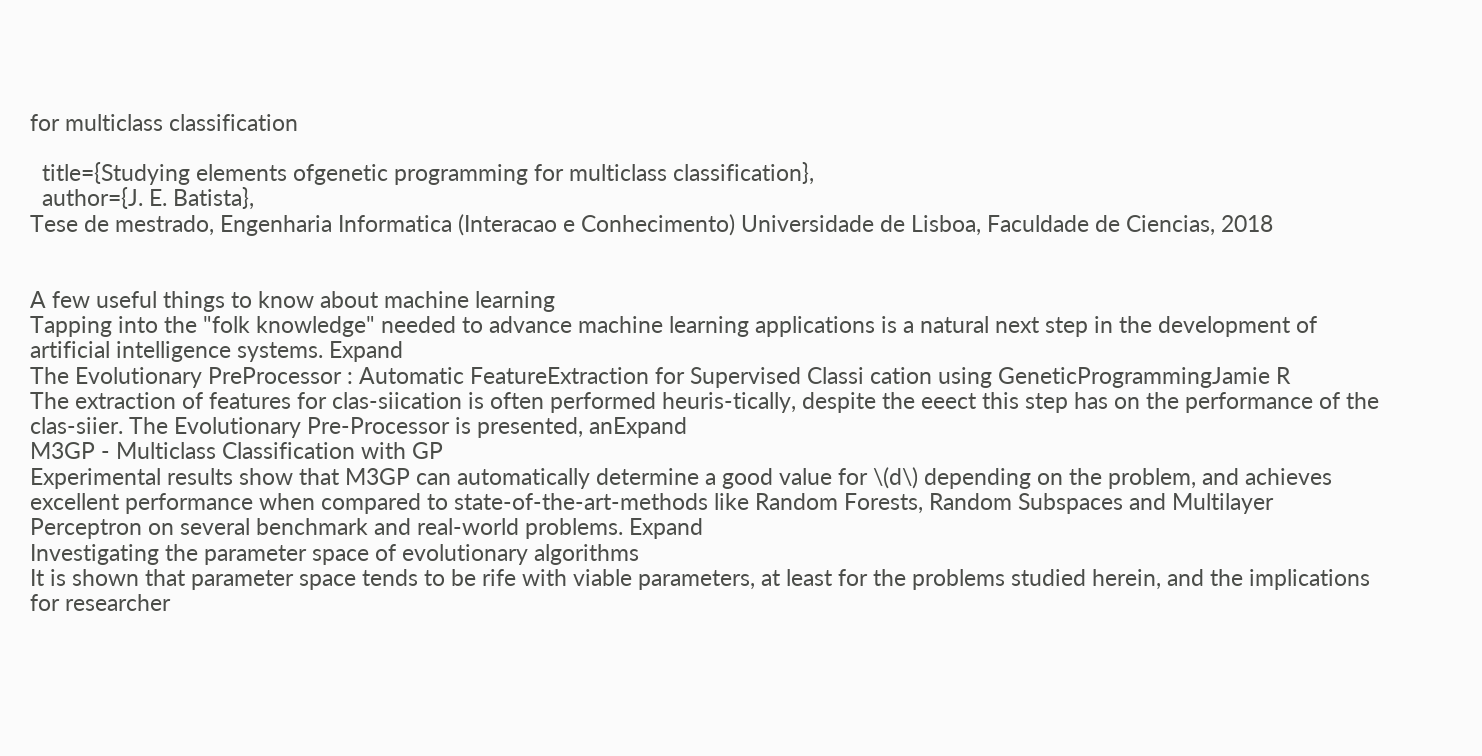for multiclass classification

  title={Studying elements ofgenetic programming for multiclass classification},
  author={J. E. Batista},
Tese de mestrado, Engenharia Informatica (Interacao e Conhecimento) Universidade de Lisboa, Faculdade de Ciencias, 2018


A few useful things to know about machine learning
Tapping into the "folk knowledge" needed to advance machine learning applications is a natural next step in the development of artificial intelligence systems. Expand
The Evolutionary PreProcessor : Automatic FeatureExtraction for Supervised Classi cation using GeneticProgrammingJamie R
The extraction of features for clas-siication is often performed heuris-tically, despite the eeect this step has on the performance of the clas-siier. The Evolutionary Pre-Processor is presented, anExpand
M3GP - Multiclass Classification with GP
Experimental results show that M3GP can automatically determine a good value for \(d\) depending on the problem, and achieves excellent performance when compared to state-of-the-art-methods like Random Forests, Random Subspaces and Multilayer Perceptron on several benchmark and real-world problems. Expand
Investigating the parameter space of evolutionary algorithms
It is shown that parameter space tends to be rife with viable parameters, at least for the problems studied herein, and the implications for researcher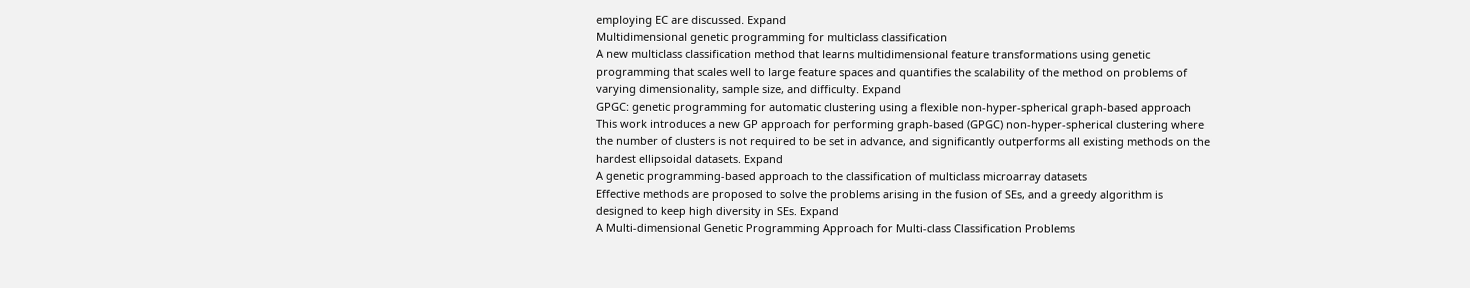employing EC are discussed. Expand
Multidimensional genetic programming for multiclass classification
A new multiclass classification method that learns multidimensional feature transformations using genetic programming that scales well to large feature spaces and quantifies the scalability of the method on problems of varying dimensionality, sample size, and difficulty. Expand
GPGC: genetic programming for automatic clustering using a flexible non-hyper-spherical graph-based approach
This work introduces a new GP approach for performing graph-based (GPGC) non-hyper-spherical clustering where the number of clusters is not required to be set in advance, and significantly outperforms all existing methods on the hardest ellipsoidal datasets. Expand
A genetic programming-based approach to the classification of multiclass microarray datasets
Effective methods are proposed to solve the problems arising in the fusion of SEs, and a greedy algorithm is designed to keep high diversity in SEs. Expand
A Multi-dimensional Genetic Programming Approach for Multi-class Classification Problems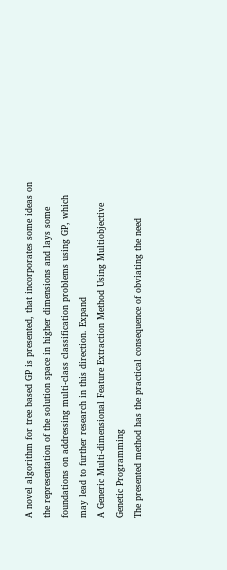A novel algorithm for tree based GP is presented, that incorporates some ideas on the representation of the solution space in higher dimensions and lays some foundations on addressing multi-class classification problems using GP, which may lead to further research in this direction. Expand
A Generic Multi-dimensional Feature Extraction Method Using Multiobjective Genetic Programming
The presented method has the practical consequence of obviating the need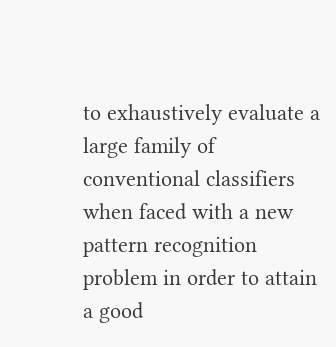to exhaustively evaluate a large family of conventional classifiers when faced with a new pattern recognition problem in order to attain a good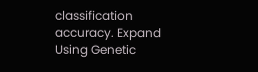classification accuracy. Expand
Using Genetic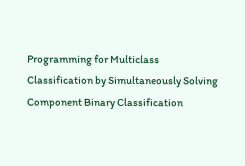Programming for Multiclass Classification by Simultaneously Solving Component Binary Classification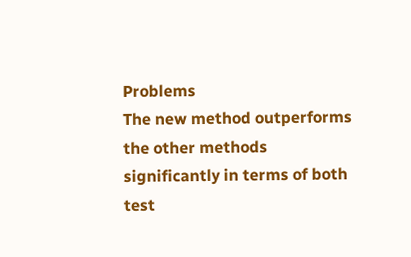Problems
The new method outperforms the other methods significantly in terms of both test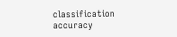classification accuracy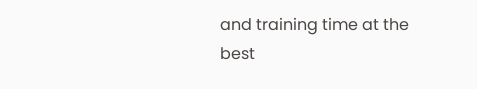and training time at the best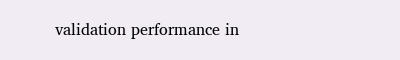validation performance in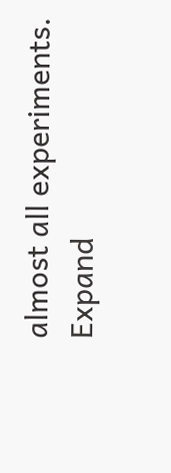almost all experiments. Expand